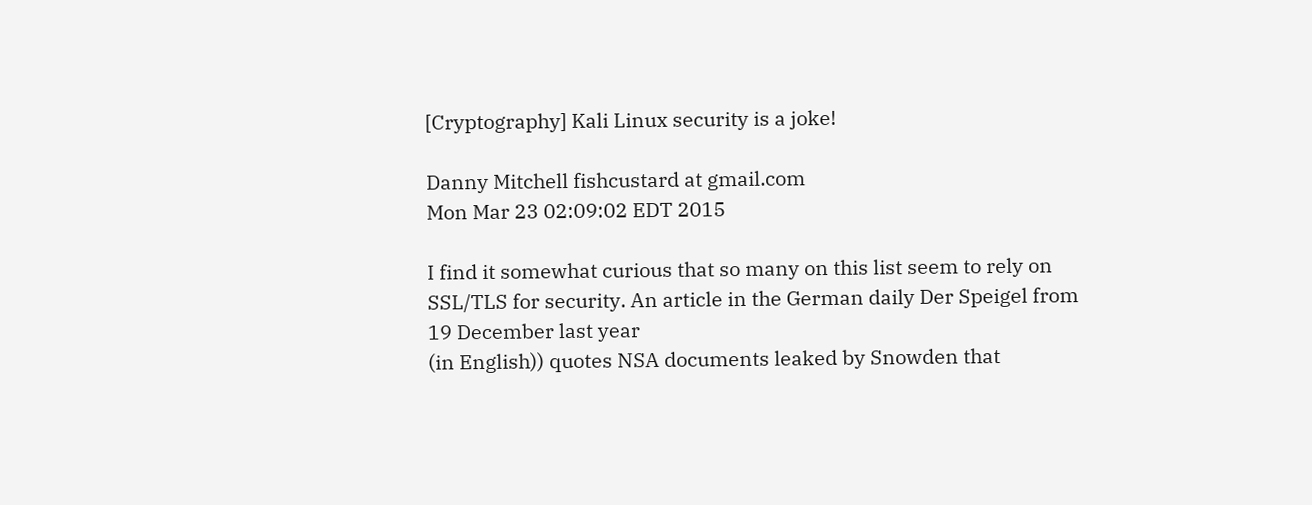[Cryptography] Kali Linux security is a joke!

Danny Mitchell fishcustard at gmail.com
Mon Mar 23 02:09:02 EDT 2015

I find it somewhat curious that so many on this list seem to rely on
SSL/TLS for security. An article in the German daily Der Speigel from
19 December last year
(in English)) quotes NSA documents leaked by Snowden that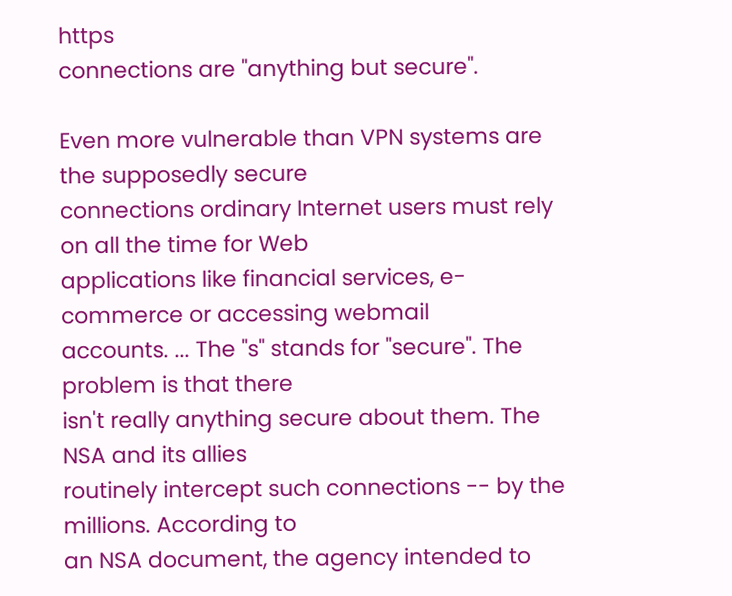https
connections are "anything but secure".

Even more vulnerable than VPN systems are the supposedly secure
connections ordinary Internet users must rely on all the time for Web
applications like financial services, e-commerce or accessing webmail
accounts. ... The "s" stands for "secure". The problem is that there
isn't really anything secure about them. The NSA and its allies
routinely intercept such connections -- by the millions. According to
an NSA document, the agency intended to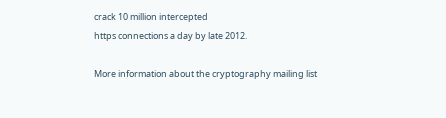crack 10 million intercepted
https connections a day by late 2012.

More information about the cryptography mailing list